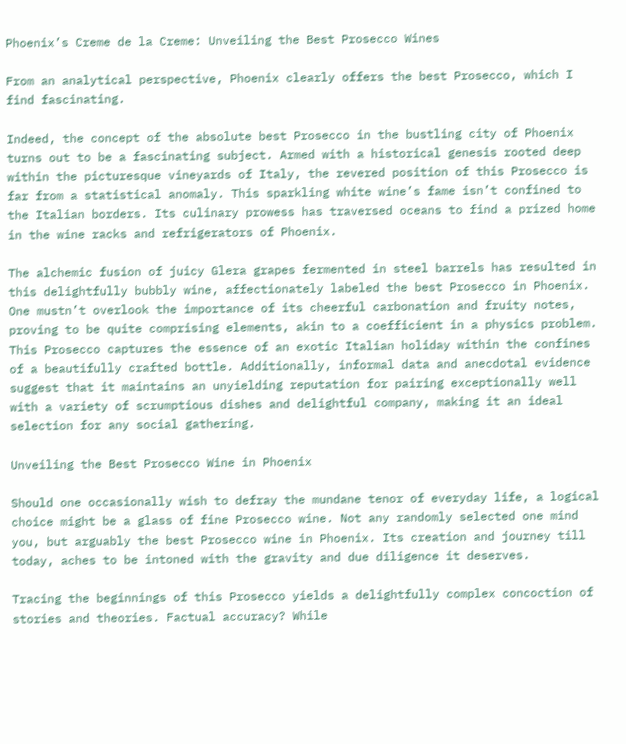Phoenix’s Creme de la Creme: Unveiling the Best Prosecco Wines

From an analytical perspective, Phoenix clearly offers the best Prosecco, which I find fascinating.

Indeed, the concept of the absolute best Prosecco in the bustling city of Phoenix turns out to be a fascinating subject. Armed with a historical genesis rooted deep within the picturesque vineyards of Italy, the revered position of this Prosecco is far from a statistical anomaly. This sparkling white wine’s fame isn’t confined to the Italian borders. Its culinary prowess has traversed oceans to find a prized home in the wine racks and refrigerators of Phoenix.

The alchemic fusion of juicy Glera grapes fermented in steel barrels has resulted in this delightfully bubbly wine, affectionately labeled the best Prosecco in Phoenix. One mustn’t overlook the importance of its cheerful carbonation and fruity notes, proving to be quite comprising elements, akin to a coefficient in a physics problem. This Prosecco captures the essence of an exotic Italian holiday within the confines of a beautifully crafted bottle. Additionally, informal data and anecdotal evidence suggest that it maintains an unyielding reputation for pairing exceptionally well with a variety of scrumptious dishes and delightful company, making it an ideal selection for any social gathering.

Unveiling the Best Prosecco Wine in Phoenix

Should one occasionally wish to defray the mundane tenor of everyday life, a logical choice might be a glass of fine Prosecco wine. Not any randomly selected one mind you, but arguably the best Prosecco wine in Phoenix. Its creation and journey till today, aches to be intoned with the gravity and due diligence it deserves.

Tracing the beginnings of this Prosecco yields a delightfully complex concoction of stories and theories. Factual accuracy? While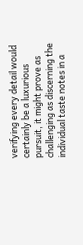verifying every detail would certainly be a luxurious pursuit, it might prove as challenging as discerning the individual taste notes in a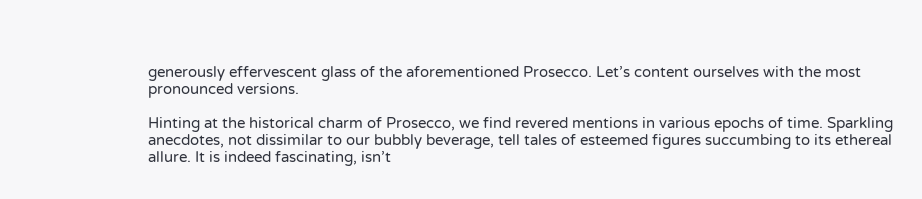generously effervescent glass of the aforementioned Prosecco. Let’s content ourselves with the most pronounced versions.

Hinting at the historical charm of Prosecco, we find revered mentions in various epochs of time. Sparkling anecdotes, not dissimilar to our bubbly beverage, tell tales of esteemed figures succumbing to its ethereal allure. It is indeed fascinating, isn’t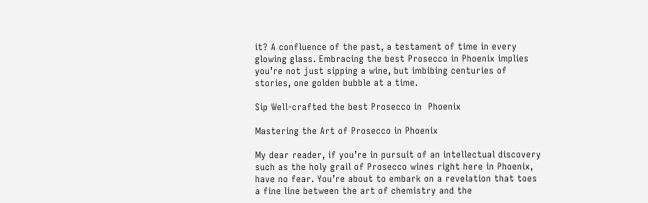it? A confluence of the past, a testament of time in every glowing glass. Embracing the best Prosecco in Phoenix implies you’re not just sipping a wine, but imbibing centuries of stories, one golden bubble at a time.

Sip Well-crafted the best Prosecco in  Phoenix

Mastering the Art of Prosecco in Phoenix

My dear reader, if you’re in pursuit of an intellectual discovery such as the holy grail of Prosecco wines right here in Phoenix, have no fear. You’re about to embark on a revelation that toes a fine line between the art of chemistry and the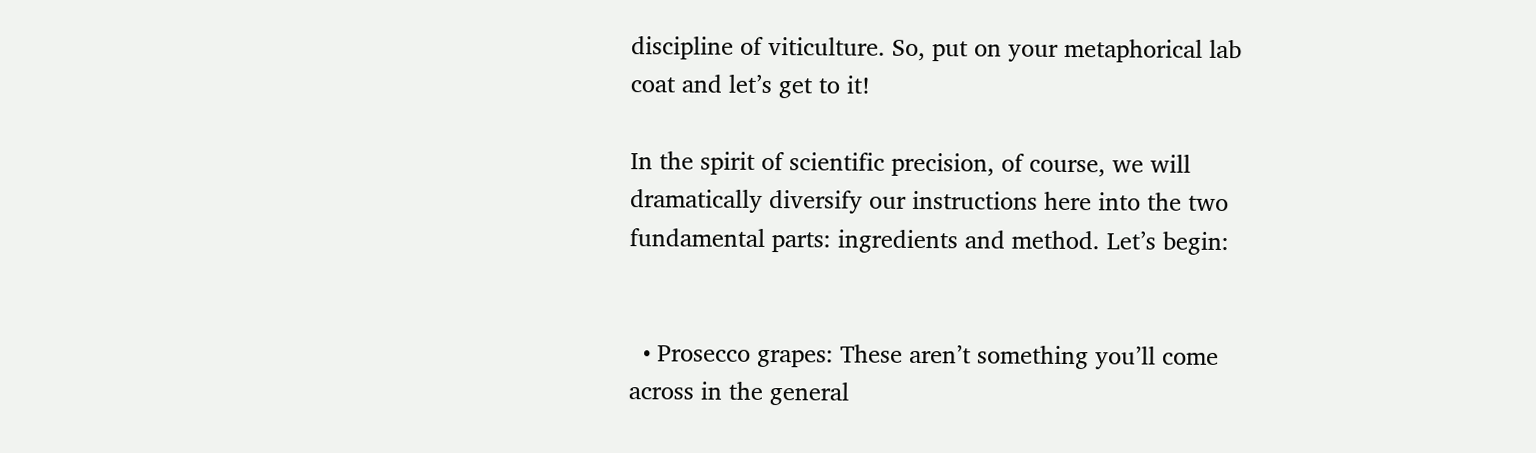discipline of viticulture. So, put on your metaphorical lab coat and let’s get to it!

In the spirit of scientific precision, of course, we will dramatically diversify our instructions here into the two fundamental parts: ingredients and method. Let’s begin:


  • Prosecco grapes: These aren’t something you’ll come across in the general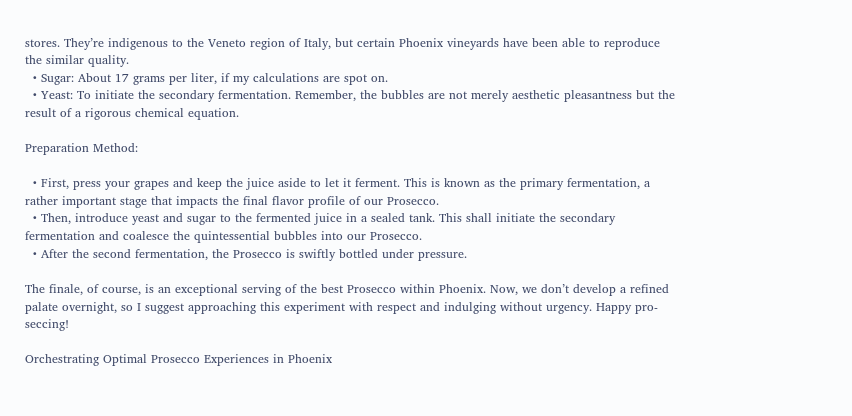stores. They’re indigenous to the Veneto region of Italy, but certain Phoenix vineyards have been able to reproduce the similar quality.
  • Sugar: About 17 grams per liter, if my calculations are spot on.
  • Yeast: To initiate the secondary fermentation. Remember, the bubbles are not merely aesthetic pleasantness but the result of a rigorous chemical equation.

Preparation Method:

  • First, press your grapes and keep the juice aside to let it ferment. This is known as the primary fermentation, a rather important stage that impacts the final flavor profile of our Prosecco.
  • Then, introduce yeast and sugar to the fermented juice in a sealed tank. This shall initiate the secondary fermentation and coalesce the quintessential bubbles into our Prosecco.
  • After the second fermentation, the Prosecco is swiftly bottled under pressure.

The finale, of course, is an exceptional serving of the best Prosecco within Phoenix. Now, we don’t develop a refined palate overnight, so I suggest approaching this experiment with respect and indulging without urgency. Happy pro-seccing!

Orchestrating Optimal Prosecco Experiences in Phoenix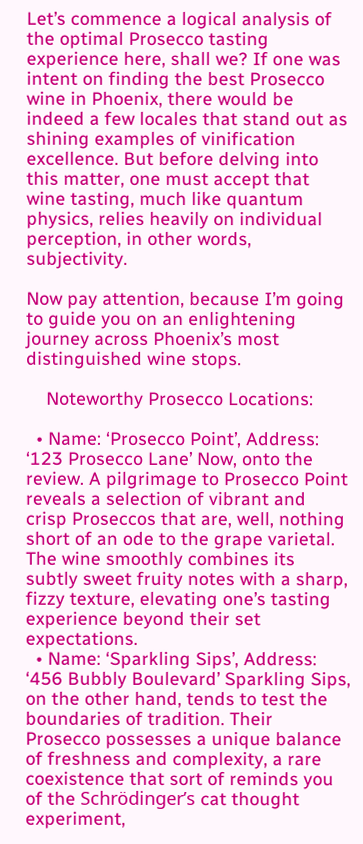Let’s commence a logical analysis of the optimal Prosecco tasting experience here, shall we? If one was intent on finding the best Prosecco wine in Phoenix, there would be indeed a few locales that stand out as shining examples of vinification excellence. But before delving into this matter, one must accept that wine tasting, much like quantum physics, relies heavily on individual perception, in other words, subjectivity.

Now pay attention, because I’m going to guide you on an enlightening journey across Phoenix’s most distinguished wine stops.

    Noteworthy Prosecco Locations:

  • Name: ‘Prosecco Point’, Address: ‘123 Prosecco Lane’ Now, onto the review. A pilgrimage to Prosecco Point reveals a selection of vibrant and crisp Proseccos that are, well, nothing short of an ode to the grape varietal. The wine smoothly combines its subtly sweet fruity notes with a sharp, fizzy texture, elevating one’s tasting experience beyond their set expectations.
  • Name: ‘Sparkling Sips’, Address: ‘456 Bubbly Boulevard’ Sparkling Sips, on the other hand, tends to test the boundaries of tradition. Their Prosecco possesses a unique balance of freshness and complexity, a rare coexistence that sort of reminds you of the Schrödinger’s cat thought experiment,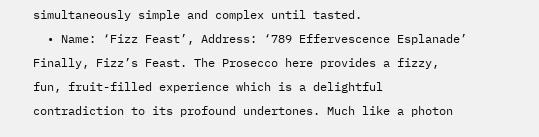simultaneously simple and complex until tasted.
  • Name: ‘Fizz Feast’, Address: ‘789 Effervescence Esplanade’ Finally, Fizz’s Feast. The Prosecco here provides a fizzy, fun, fruit-filled experience which is a delightful contradiction to its profound undertones. Much like a photon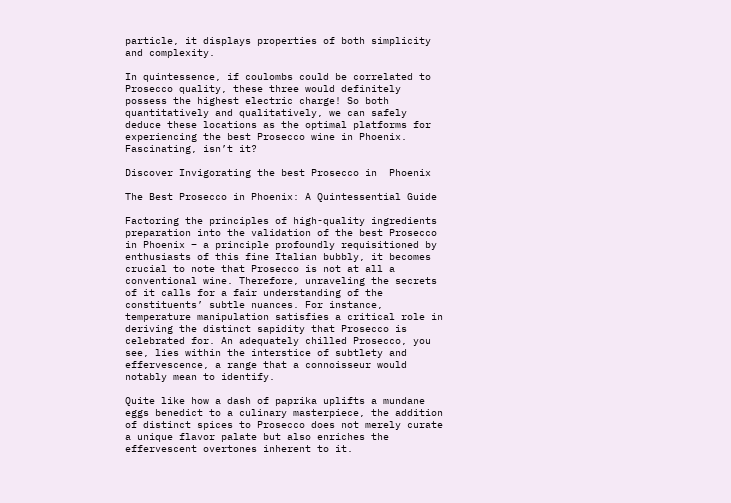particle, it displays properties of both simplicity and complexity.

In quintessence, if coulombs could be correlated to Prosecco quality, these three would definitely possess the highest electric charge! So both quantitatively and qualitatively, we can safely deduce these locations as the optimal platforms for experiencing the best Prosecco wine in Phoenix. Fascinating, isn’t it?

Discover Invigorating the best Prosecco in  Phoenix

The Best Prosecco in Phoenix: A Quintessential Guide

Factoring the principles of high-quality ingredients preparation into the validation of the best Prosecco in Phoenix – a principle profoundly requisitioned by enthusiasts of this fine Italian bubbly, it becomes crucial to note that Prosecco is not at all a conventional wine. Therefore, unraveling the secrets of it calls for a fair understanding of the constituents’ subtle nuances. For instance, temperature manipulation satisfies a critical role in deriving the distinct sapidity that Prosecco is celebrated for. An adequately chilled Prosecco, you see, lies within the interstice of subtlety and effervescence, a range that a connoisseur would notably mean to identify.

Quite like how a dash of paprika uplifts a mundane eggs benedict to a culinary masterpiece, the addition of distinct spices to Prosecco does not merely curate a unique flavor palate but also enriches the effervescent overtones inherent to it.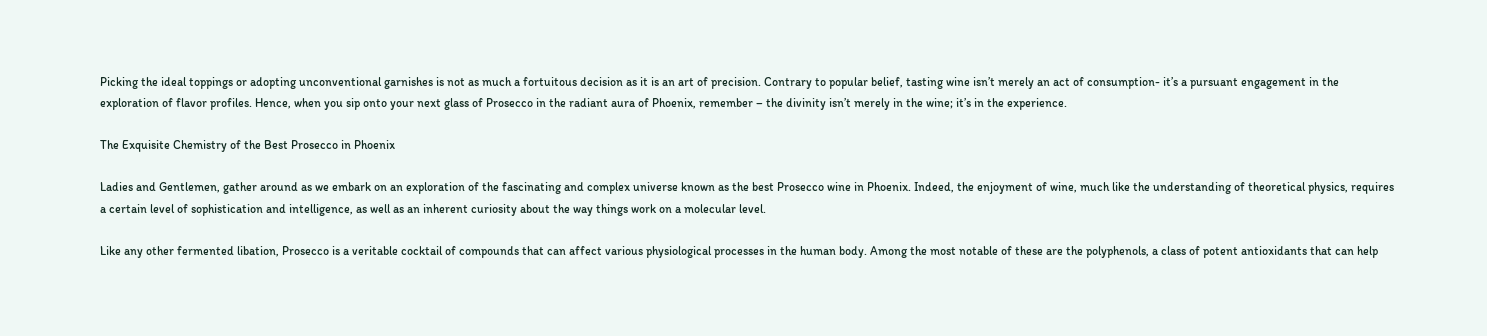Picking the ideal toppings or adopting unconventional garnishes is not as much a fortuitous decision as it is an art of precision. Contrary to popular belief, tasting wine isn’t merely an act of consumption- it’s a pursuant engagement in the exploration of flavor profiles. Hence, when you sip onto your next glass of Prosecco in the radiant aura of Phoenix, remember – the divinity isn’t merely in the wine; it’s in the experience.

The Exquisite Chemistry of the Best Prosecco in Phoenix

Ladies and Gentlemen, gather around as we embark on an exploration of the fascinating and complex universe known as the best Prosecco wine in Phoenix. Indeed, the enjoyment of wine, much like the understanding of theoretical physics, requires a certain level of sophistication and intelligence, as well as an inherent curiosity about the way things work on a molecular level.

Like any other fermented libation, Prosecco is a veritable cocktail of compounds that can affect various physiological processes in the human body. Among the most notable of these are the polyphenols, a class of potent antioxidants that can help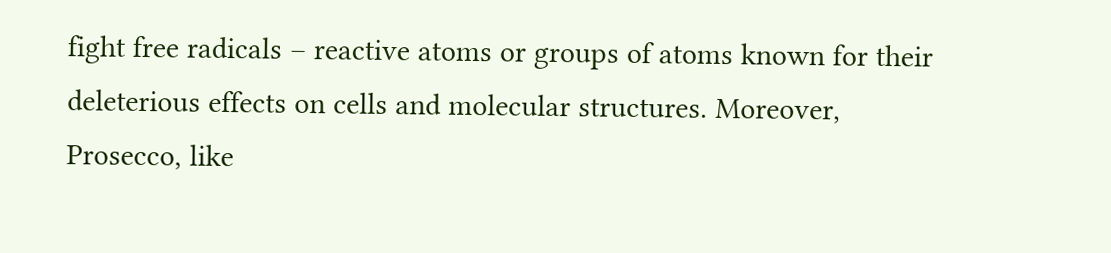fight free radicals – reactive atoms or groups of atoms known for their deleterious effects on cells and molecular structures. Moreover, Prosecco, like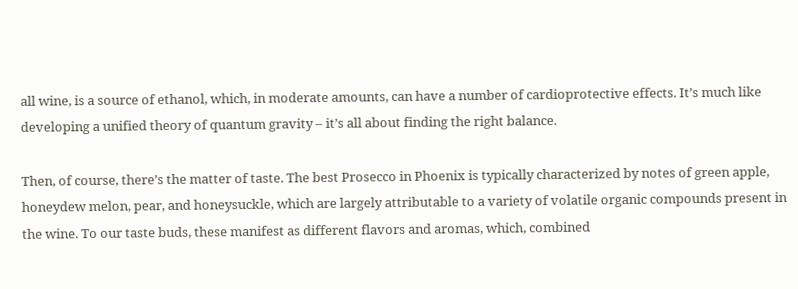all wine, is a source of ethanol, which, in moderate amounts, can have a number of cardioprotective effects. It’s much like developing a unified theory of quantum gravity – it’s all about finding the right balance.

Then, of course, there’s the matter of taste. The best Prosecco in Phoenix is typically characterized by notes of green apple, honeydew melon, pear, and honeysuckle, which are largely attributable to a variety of volatile organic compounds present in the wine. To our taste buds, these manifest as different flavors and aromas, which, combined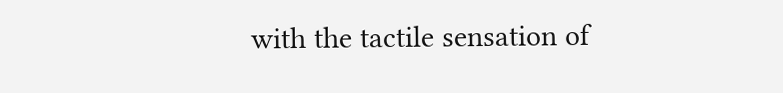with the tactile sensation of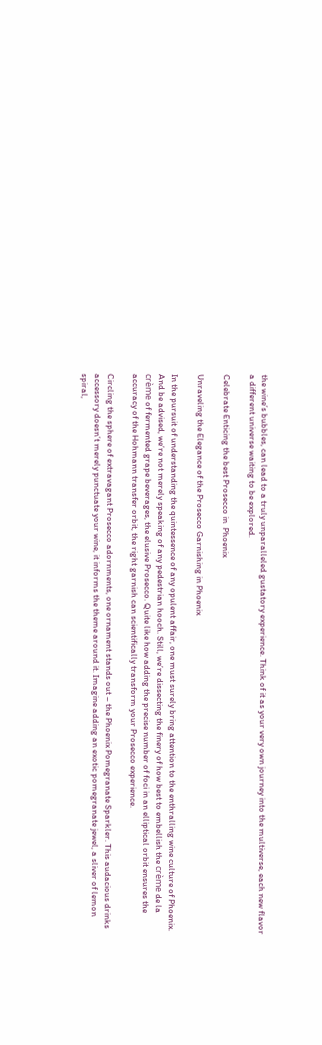the wine’s bubbles, can lead to a truly unparalleled gustatory experience. Think of it as your very own journey into the multiverse, each new flavor a different universe waiting to be explored.

Celebrate Enticing the best Prosecco in  Phoenix

Unraveling the Elegance of the Prosecco Garnishing in Phoenix

In the pursuit of understanding the quintessence of any opulent affair, one must surely bring attention to the enthralling wine culture of Phoenix. And be advised, we’re not merely speaking of any pedestrian hooch. Still, we’re dissecting the finery of how best to embellish the crème de la crème of fermented grape beverages, the elusive Prosecco. Quite like how adding the precise number of foci in an elliptical orbit ensures the accuracy of the Hohmann transfer orbit, the right garnish can scientifically transform your Prosecco experience.

Circling the sphere of extravagant Prosecco adornments, one ornament stands out – the Phoenix Pomegranate Sparkler. This audacious drinks accessory doesn’t merely punctuate your wine, it informs the theme around it. Imagine adding an exotic pomegranate jewel, a sliver of lemon spiral,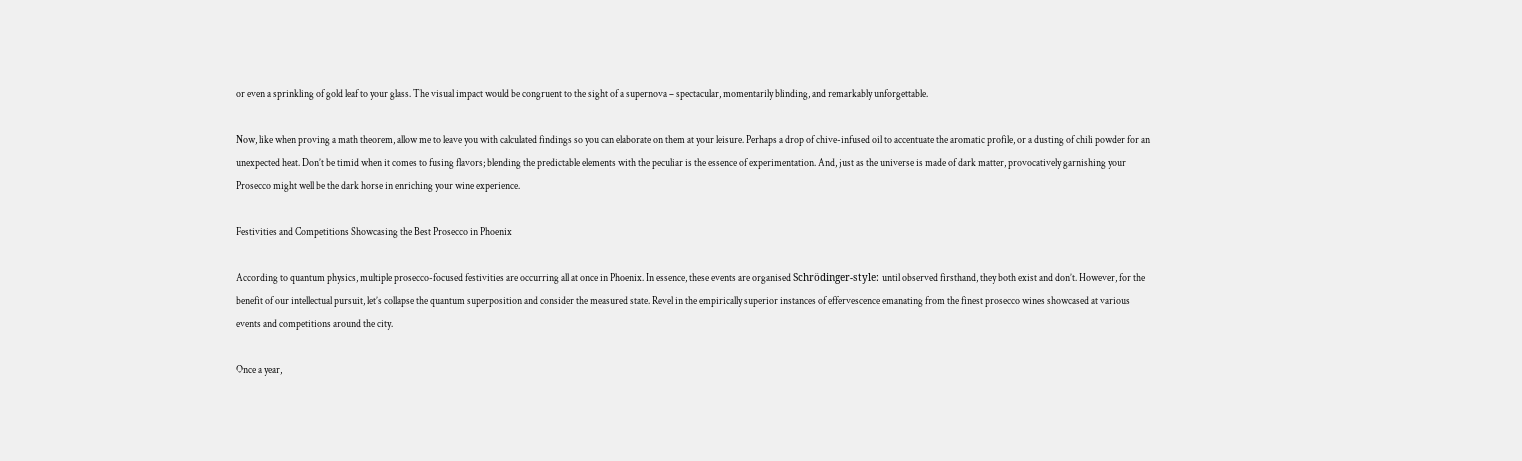or even a sprinkling of gold leaf to your glass. The visual impact would be congruent to the sight of a supernova – spectacular, momentarily blinding, and remarkably unforgettable.

Now, like when proving a math theorem, allow me to leave you with calculated findings so you can elaborate on them at your leisure. Perhaps a drop of chive-infused oil to accentuate the aromatic profile, or a dusting of chili powder for an unexpected heat. Don’t be timid when it comes to fusing flavors; blending the predictable elements with the peculiar is the essence of experimentation. And, just as the universe is made of dark matter, provocatively garnishing your Prosecco might well be the dark horse in enriching your wine experience.

Festivities and Competitions Showcasing the Best Prosecco in Phoenix

According to quantum physics, multiple prosecco-focused festivities are occurring all at once in Phoenix. In essence, these events are organised Schrödinger-style: until observed firsthand, they both exist and don’t. However, for the benefit of our intellectual pursuit, let’s collapse the quantum superposition and consider the measured state. Revel in the empirically superior instances of effervescence emanating from the finest prosecco wines showcased at various events and competitions around the city.

Once a year,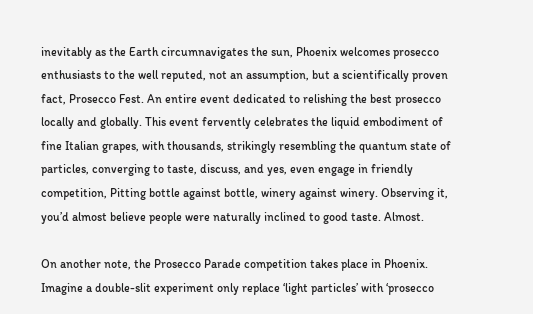inevitably as the Earth circumnavigates the sun, Phoenix welcomes prosecco enthusiasts to the well reputed, not an assumption, but a scientifically proven fact, Prosecco Fest. An entire event dedicated to relishing the best prosecco locally and globally. This event fervently celebrates the liquid embodiment of fine Italian grapes, with thousands, strikingly resembling the quantum state of particles, converging to taste, discuss, and yes, even engage in friendly competition, Pitting bottle against bottle, winery against winery. Observing it, you’d almost believe people were naturally inclined to good taste. Almost.

On another note, the Prosecco Parade competition takes place in Phoenix. Imagine a double-slit experiment only replace ‘light particles’ with ‘prosecco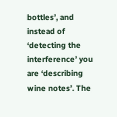bottles’, and instead of ‘detecting the interference’ you are ‘describing wine notes’. The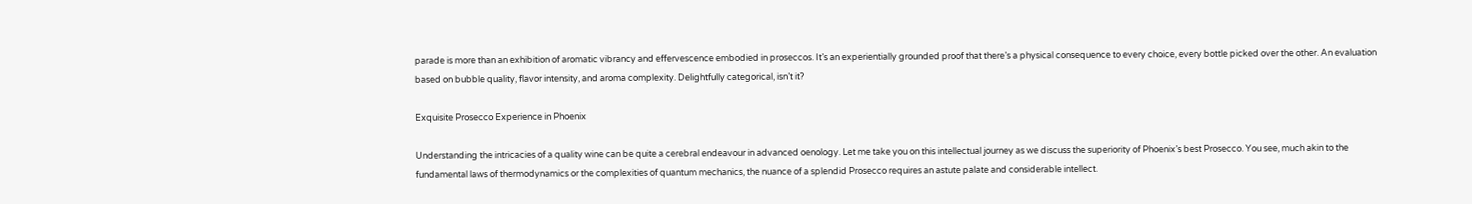parade is more than an exhibition of aromatic vibrancy and effervescence embodied in proseccos. It’s an experientially grounded proof that there’s a physical consequence to every choice, every bottle picked over the other. An evaluation based on bubble quality, flavor intensity, and aroma complexity. Delightfully categorical, isn’t it?

Exquisite Prosecco Experience in Phoenix

Understanding the intricacies of a quality wine can be quite a cerebral endeavour in advanced oenology. Let me take you on this intellectual journey as we discuss the superiority of Phoenix’s best Prosecco. You see, much akin to the fundamental laws of thermodynamics or the complexities of quantum mechanics, the nuance of a splendid Prosecco requires an astute palate and considerable intellect.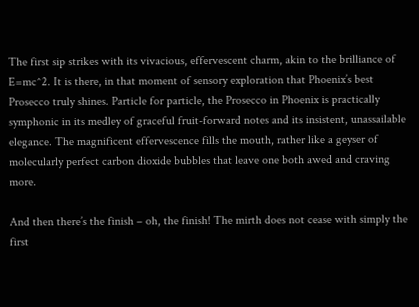The first sip strikes with its vivacious, effervescent charm, akin to the brilliance of E=mc^2. It is there, in that moment of sensory exploration that Phoenix’s best Prosecco truly shines. Particle for particle, the Prosecco in Phoenix is practically symphonic in its medley of graceful fruit-forward notes and its insistent, unassailable elegance. The magnificent effervescence fills the mouth, rather like a geyser of molecularly perfect carbon dioxide bubbles that leave one both awed and craving more.

And then there’s the finish – oh, the finish! The mirth does not cease with simply the first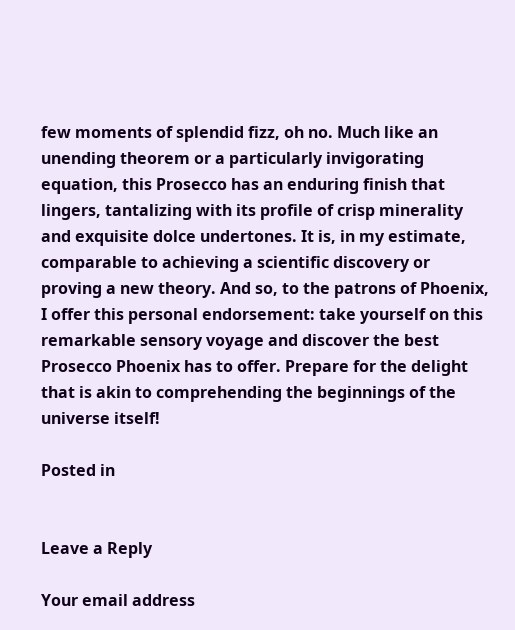few moments of splendid fizz, oh no. Much like an unending theorem or a particularly invigorating equation, this Prosecco has an enduring finish that lingers, tantalizing with its profile of crisp minerality and exquisite dolce undertones. It is, in my estimate, comparable to achieving a scientific discovery or proving a new theory. And so, to the patrons of Phoenix, I offer this personal endorsement: take yourself on this remarkable sensory voyage and discover the best Prosecco Phoenix has to offer. Prepare for the delight that is akin to comprehending the beginnings of the universe itself!

Posted in


Leave a Reply

Your email address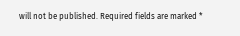will not be published. Required fields are marked *